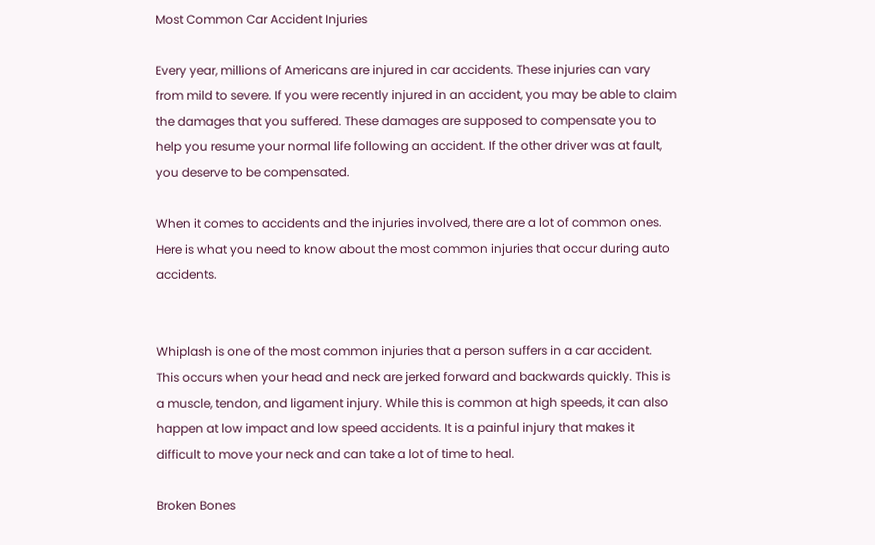Most Common Car Accident Injuries

Every year, millions of Americans are injured in car accidents. These injuries can vary from mild to severe. If you were recently injured in an accident, you may be able to claim the damages that you suffered. These damages are supposed to compensate you to help you resume your normal life following an accident. If the other driver was at fault, you deserve to be compensated.

When it comes to accidents and the injuries involved, there are a lot of common ones. Here is what you need to know about the most common injuries that occur during auto accidents.


Whiplash is one of the most common injuries that a person suffers in a car accident. This occurs when your head and neck are jerked forward and backwards quickly. This is a muscle, tendon, and ligament injury. While this is common at high speeds, it can also happen at low impact and low speed accidents. It is a painful injury that makes it difficult to move your neck and can take a lot of time to heal.

Broken Bones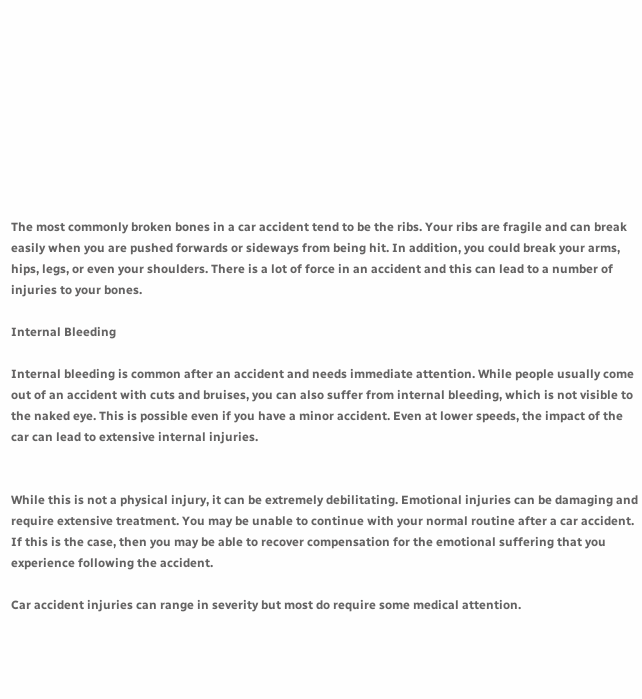The most commonly broken bones in a car accident tend to be the ribs. Your ribs are fragile and can break easily when you are pushed forwards or sideways from being hit. In addition, you could break your arms, hips, legs, or even your shoulders. There is a lot of force in an accident and this can lead to a number of injuries to your bones.

Internal Bleeding

Internal bleeding is common after an accident and needs immediate attention. While people usually come out of an accident with cuts and bruises, you can also suffer from internal bleeding, which is not visible to the naked eye. This is possible even if you have a minor accident. Even at lower speeds, the impact of the car can lead to extensive internal injuries.


While this is not a physical injury, it can be extremely debilitating. Emotional injuries can be damaging and require extensive treatment. You may be unable to continue with your normal routine after a car accident. If this is the case, then you may be able to recover compensation for the emotional suffering that you experience following the accident.

Car accident injuries can range in severity but most do require some medical attention.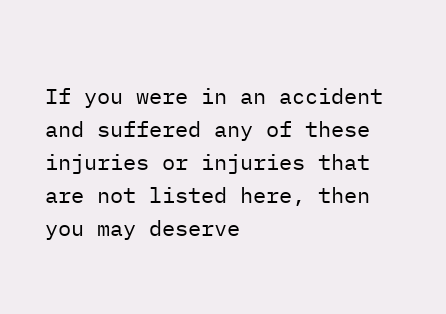If you were in an accident and suffered any of these injuries or injuries that are not listed here, then you may deserve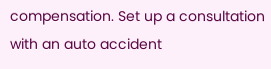compensation. Set up a consultation with an auto accident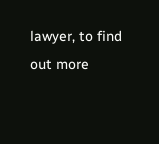lawyer, to find out more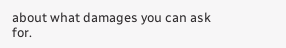about what damages you can ask for.